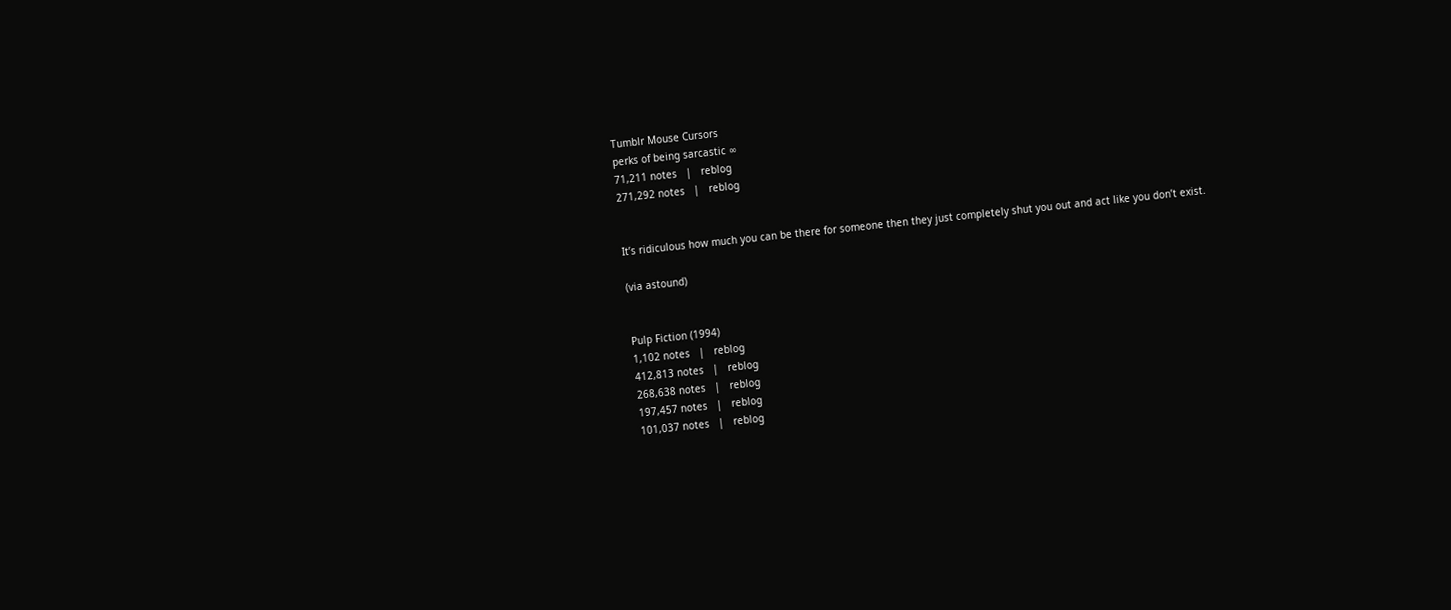Tumblr Mouse Cursors
perks of being sarcastic ∞
71,211 notes   |   reblog
271,292 notes   |   reblog


It’s ridiculous how much you can be there for someone then they just completely shut you out and act like you don’t exist.

(via astound)


Pulp Fiction (1994)
1,102 notes   |   reblog
412,813 notes   |   reblog
268,638 notes   |   reblog
197,457 notes   |   reblog
101,037 notes   |   reblog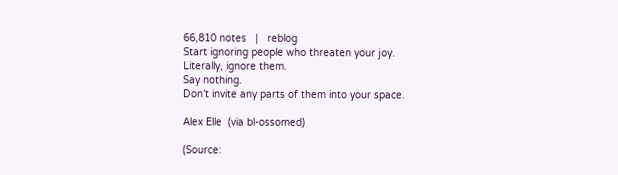66,810 notes   |   reblog
Start ignoring people who threaten your joy.
Literally, ignore them.
Say nothing.
Don’t invite any parts of them into your space.

Alex Elle  (via bl-ossomed)

(Source: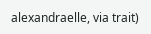alexandraelle, via trait)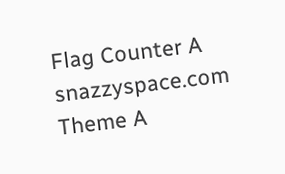Flag Counter A snazzyspace.com Theme A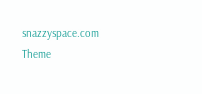snazzyspace.com Theme